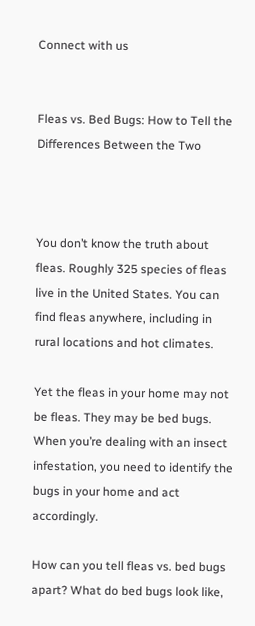Connect with us


Fleas vs. Bed Bugs: How to Tell the Differences Between the Two



You don’t know the truth about fleas. Roughly 325 species of fleas live in the United States. You can find fleas anywhere, including in rural locations and hot climates.

Yet the fleas in your home may not be fleas. They may be bed bugs. When you’re dealing with an insect infestation, you need to identify the bugs in your home and act accordingly.

How can you tell fleas vs. bed bugs apart? What do bed bugs look like,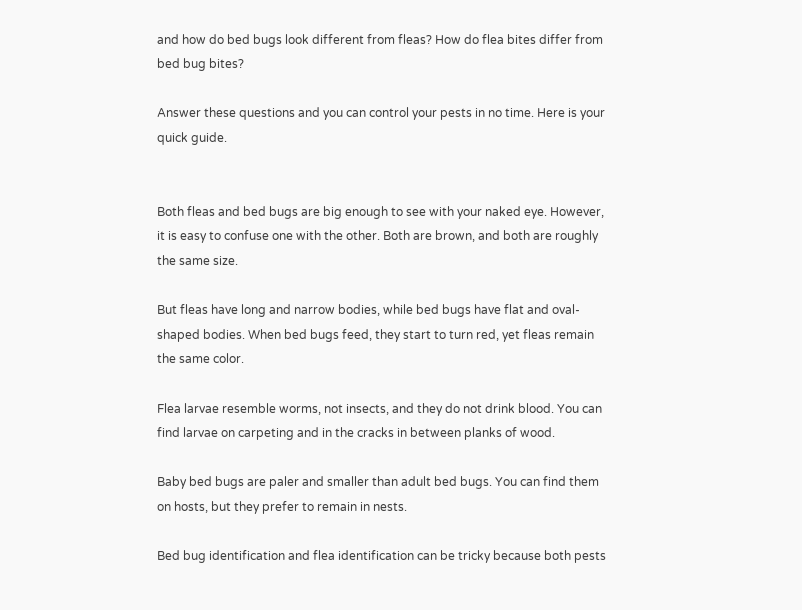and how do bed bugs look different from fleas? How do flea bites differ from bed bug bites?

Answer these questions and you can control your pests in no time. Here is your quick guide.


Both fleas and bed bugs are big enough to see with your naked eye. However, it is easy to confuse one with the other. Both are brown, and both are roughly the same size.

But fleas have long and narrow bodies, while bed bugs have flat and oval-shaped bodies. When bed bugs feed, they start to turn red, yet fleas remain the same color.

Flea larvae resemble worms, not insects, and they do not drink blood. You can find larvae on carpeting and in the cracks in between planks of wood.

Baby bed bugs are paler and smaller than adult bed bugs. You can find them on hosts, but they prefer to remain in nests.

Bed bug identification and flea identification can be tricky because both pests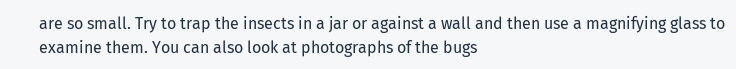are so small. Try to trap the insects in a jar or against a wall and then use a magnifying glass to examine them. You can also look at photographs of the bugs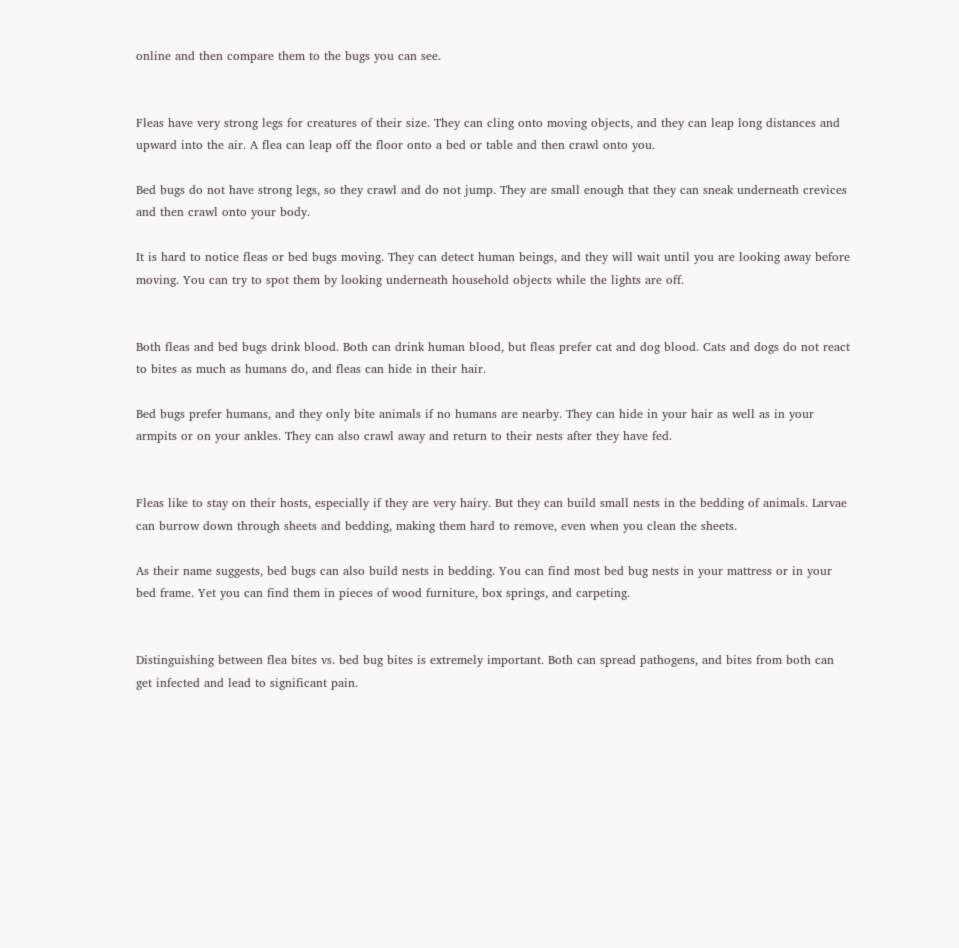online and then compare them to the bugs you can see.


Fleas have very strong legs for creatures of their size. They can cling onto moving objects, and they can leap long distances and upward into the air. A flea can leap off the floor onto a bed or table and then crawl onto you.

Bed bugs do not have strong legs, so they crawl and do not jump. They are small enough that they can sneak underneath crevices and then crawl onto your body.

It is hard to notice fleas or bed bugs moving. They can detect human beings, and they will wait until you are looking away before moving. You can try to spot them by looking underneath household objects while the lights are off.


Both fleas and bed bugs drink blood. Both can drink human blood, but fleas prefer cat and dog blood. Cats and dogs do not react to bites as much as humans do, and fleas can hide in their hair.

Bed bugs prefer humans, and they only bite animals if no humans are nearby. They can hide in your hair as well as in your armpits or on your ankles. They can also crawl away and return to their nests after they have fed.


Fleas like to stay on their hosts, especially if they are very hairy. But they can build small nests in the bedding of animals. Larvae can burrow down through sheets and bedding, making them hard to remove, even when you clean the sheets.

As their name suggests, bed bugs can also build nests in bedding. You can find most bed bug nests in your mattress or in your bed frame. Yet you can find them in pieces of wood furniture, box springs, and carpeting.


Distinguishing between flea bites vs. bed bug bites is extremely important. Both can spread pathogens, and bites from both can get infected and lead to significant pain.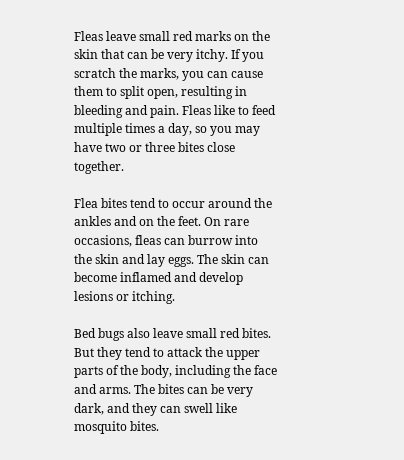Fleas leave small red marks on the skin that can be very itchy. If you scratch the marks, you can cause them to split open, resulting in bleeding and pain. Fleas like to feed multiple times a day, so you may have two or three bites close together.

Flea bites tend to occur around the ankles and on the feet. On rare occasions, fleas can burrow into the skin and lay eggs. The skin can become inflamed and develop lesions or itching.

Bed bugs also leave small red bites. But they tend to attack the upper parts of the body, including the face and arms. The bites can be very dark, and they can swell like mosquito bites.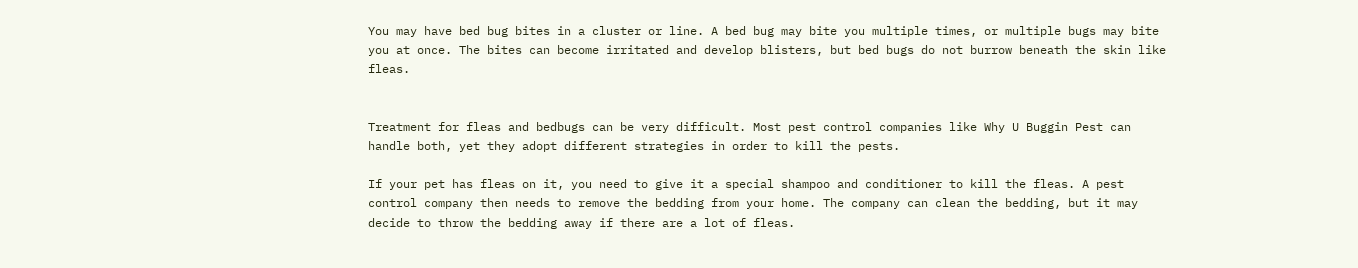You may have bed bug bites in a cluster or line. A bed bug may bite you multiple times, or multiple bugs may bite you at once. The bites can become irritated and develop blisters, but bed bugs do not burrow beneath the skin like fleas.


Treatment for fleas and bedbugs can be very difficult. Most pest control companies like Why U Buggin Pest can handle both, yet they adopt different strategies in order to kill the pests.

If your pet has fleas on it, you need to give it a special shampoo and conditioner to kill the fleas. A pest control company then needs to remove the bedding from your home. The company can clean the bedding, but it may decide to throw the bedding away if there are a lot of fleas.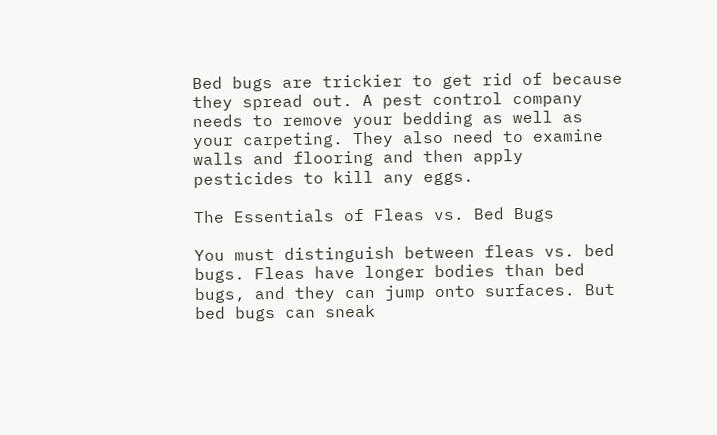Bed bugs are trickier to get rid of because they spread out. A pest control company needs to remove your bedding as well as your carpeting. They also need to examine walls and flooring and then apply pesticides to kill any eggs.

The Essentials of Fleas vs. Bed Bugs

You must distinguish between fleas vs. bed bugs. Fleas have longer bodies than bed bugs, and they can jump onto surfaces. But bed bugs can sneak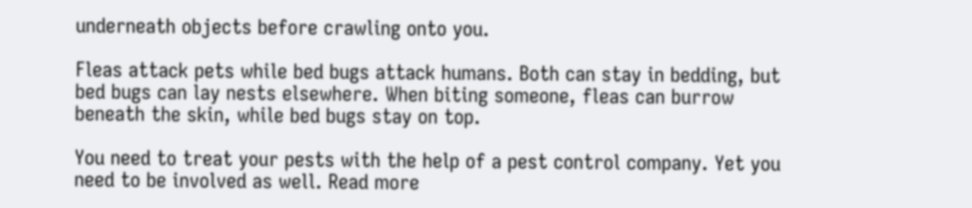underneath objects before crawling onto you.

Fleas attack pets while bed bugs attack humans. Both can stay in bedding, but bed bugs can lay nests elsewhere. When biting someone, fleas can burrow beneath the skin, while bed bugs stay on top.

You need to treat your pests with the help of a pest control company. Yet you need to be involved as well. Read more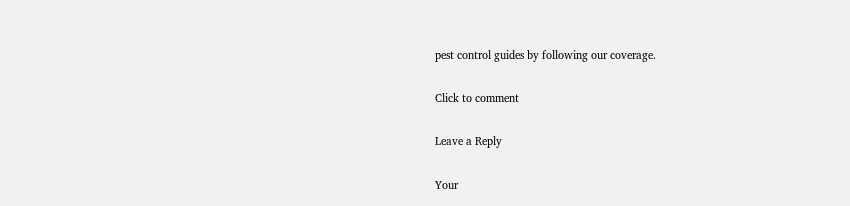pest control guides by following our coverage.

Click to comment

Leave a Reply

Your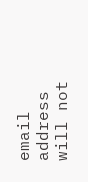email address will not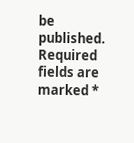be published. Required fields are marked *